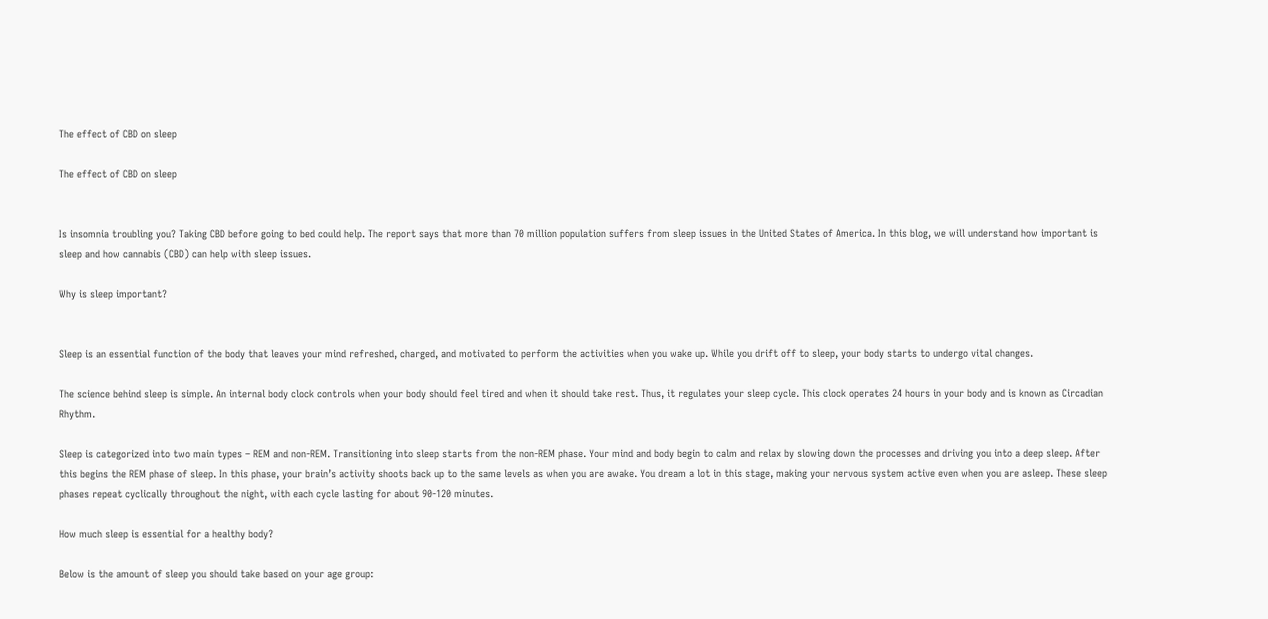The effect of CBD on sleep

The effect of CBD on sleep


Is insomnia troubling you? Taking CBD before going to bed could help. The report says that more than 70 million population suffers from sleep issues in the United States of America. In this blog, we will understand how important is sleep and how cannabis (CBD) can help with sleep issues.

Why is sleep important?


Sleep is an essential function of the body that leaves your mind refreshed, charged, and motivated to perform the activities when you wake up. While you drift off to sleep, your body starts to undergo vital changes.

The science behind sleep is simple. An internal body clock controls when your body should feel tired and when it should take rest. Thus, it regulates your sleep cycle. This clock operates 24 hours in your body and is known as Circadian Rhythm.

Sleep is categorized into two main types – REM and non-REM. Transitioning into sleep starts from the non-REM phase. Your mind and body begin to calm and relax by slowing down the processes and driving you into a deep sleep. After this begins the REM phase of sleep. In this phase, your brain’s activity shoots back up to the same levels as when you are awake. You dream a lot in this stage, making your nervous system active even when you are asleep. These sleep phases repeat cyclically throughout the night, with each cycle lasting for about 90-120 minutes.

How much sleep is essential for a healthy body?

Below is the amount of sleep you should take based on your age group: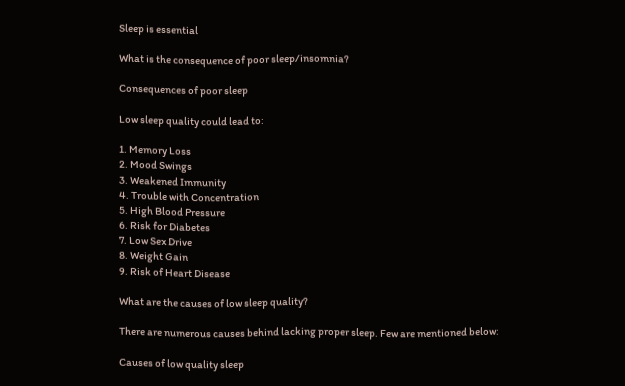Sleep is essential

What is the consequence of poor sleep/insomnia?

Consequences of poor sleep

Low sleep quality could lead to:

1. Memory Loss
2. Mood Swings
3. Weakened Immunity
4. Trouble with Concentration
5. High Blood Pressure
6. Risk for Diabetes
7. Low Sex Drive
8. Weight Gain
9. Risk of Heart Disease

What are the causes of low sleep quality?

There are numerous causes behind lacking proper sleep. Few are mentioned below:

Causes of low quality sleep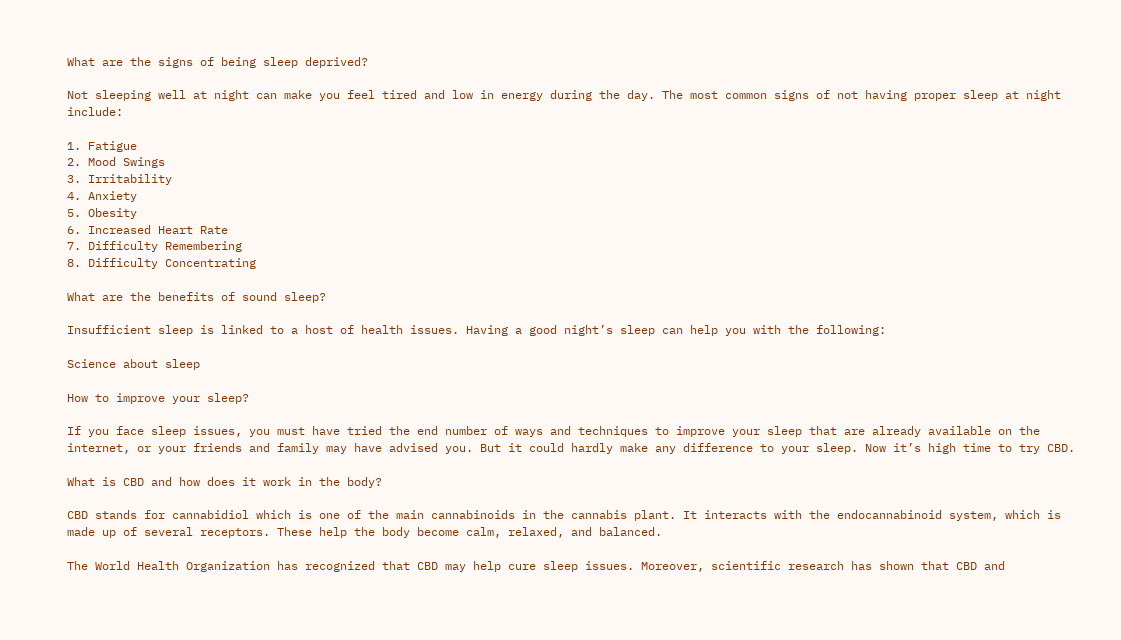What are the signs of being sleep deprived?

Not sleeping well at night can make you feel tired and low in energy during the day. The most common signs of not having proper sleep at night include:

1. Fatigue
2. Mood Swings
3. Irritability
4. Anxiety
5. Obesity
6. Increased Heart Rate
7. Difficulty Remembering
8. Difficulty Concentrating

What are the benefits of sound sleep?

Insufficient sleep is linked to a host of health issues. Having a good night’s sleep can help you with the following:

Science about sleep

How to improve your sleep?

If you face sleep issues, you must have tried the end number of ways and techniques to improve your sleep that are already available on the internet, or your friends and family may have advised you. But it could hardly make any difference to your sleep. Now it’s high time to try CBD.

What is CBD and how does it work in the body?

CBD stands for cannabidiol which is one of the main cannabinoids in the cannabis plant. It interacts with the endocannabinoid system, which is made up of several receptors. These help the body become calm, relaxed, and balanced.

The World Health Organization has recognized that CBD may help cure sleep issues. Moreover, scientific research has shown that CBD and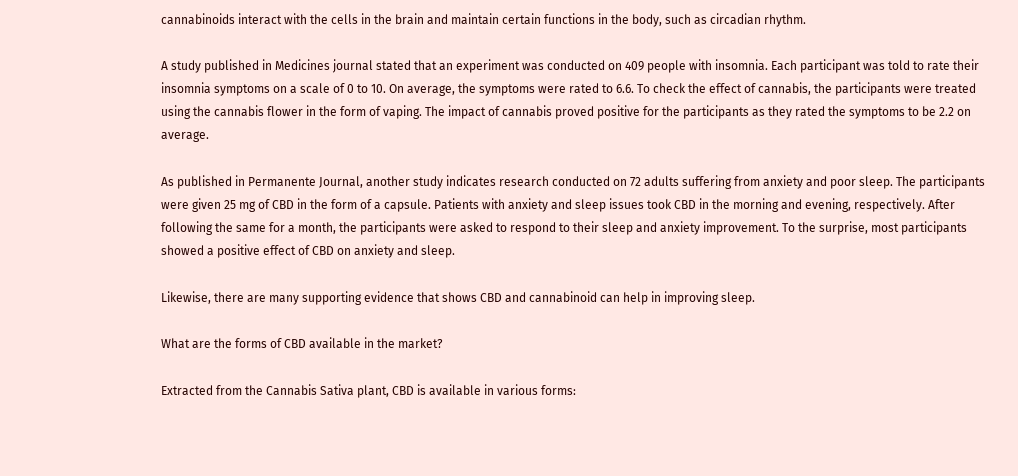cannabinoids interact with the cells in the brain and maintain certain functions in the body, such as circadian rhythm.

A study published in Medicines journal stated that an experiment was conducted on 409 people with insomnia. Each participant was told to rate their insomnia symptoms on a scale of 0 to 10. On average, the symptoms were rated to 6.6. To check the effect of cannabis, the participants were treated using the cannabis flower in the form of vaping. The impact of cannabis proved positive for the participants as they rated the symptoms to be 2.2 on average.

As published in Permanente Journal, another study indicates research conducted on 72 adults suffering from anxiety and poor sleep. The participants were given 25 mg of CBD in the form of a capsule. Patients with anxiety and sleep issues took CBD in the morning and evening, respectively. After following the same for a month, the participants were asked to respond to their sleep and anxiety improvement. To the surprise, most participants showed a positive effect of CBD on anxiety and sleep.

Likewise, there are many supporting evidence that shows CBD and cannabinoid can help in improving sleep.

What are the forms of CBD available in the market?

Extracted from the Cannabis Sativa plant, CBD is available in various forms: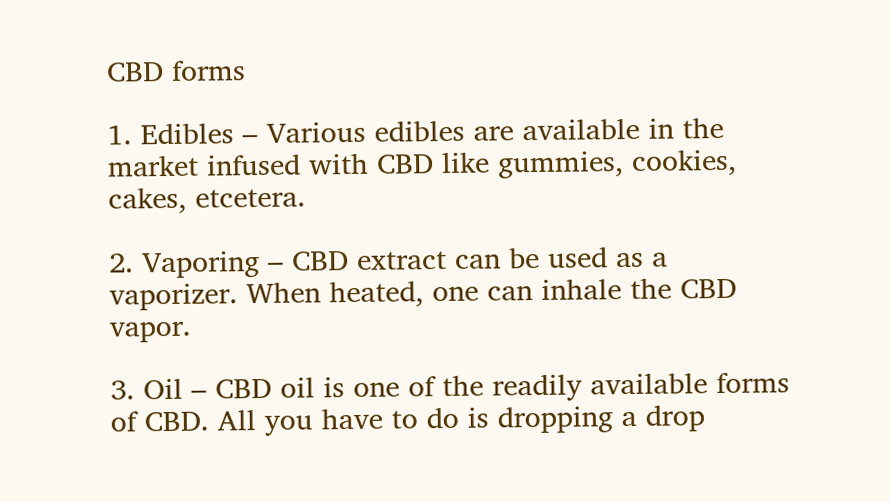CBD forms

1. Edibles – Various edibles are available in the market infused with CBD like gummies, cookies, cakes, etcetera.

2. Vaporing – CBD extract can be used as a vaporizer. When heated, one can inhale the CBD vapor.

3. Oil – CBD oil is one of the readily available forms of CBD. All you have to do is dropping a drop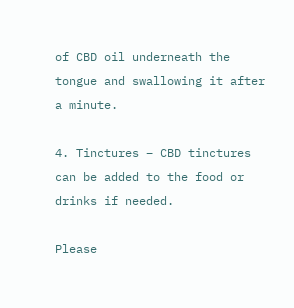of CBD oil underneath the tongue and swallowing it after a minute.

4. Tinctures – CBD tinctures can be added to the food or drinks if needed.

Please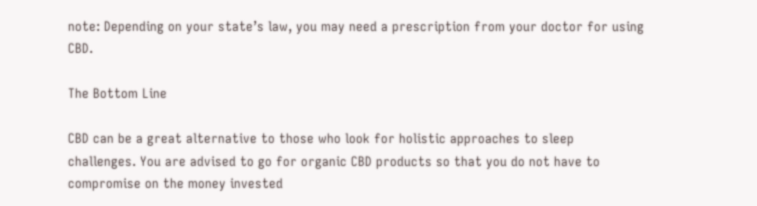note: Depending on your state’s law, you may need a prescription from your doctor for using CBD.

The Bottom Line

CBD can be a great alternative to those who look for holistic approaches to sleep challenges. You are advised to go for organic CBD products so that you do not have to compromise on the money invested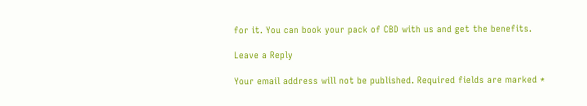for it. You can book your pack of CBD with us and get the benefits.

Leave a Reply

Your email address will not be published. Required fields are marked *